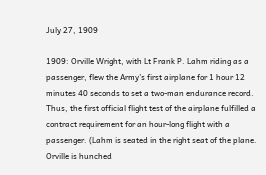July 27, 1909

1909: Orville Wright, with Lt Frank P. Lahm riding as a passenger, flew the Army’s first airplane for 1 hour 12 minutes 40 seconds to set a two-man endurance record. Thus, the first official flight test of the airplane fulfilled a contract requirement for an hour-long flight with a passenger. (Lahm is seated in the right seat of the plane. Orville is hunched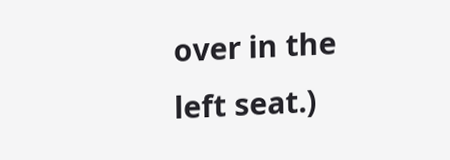over in the left seat.)